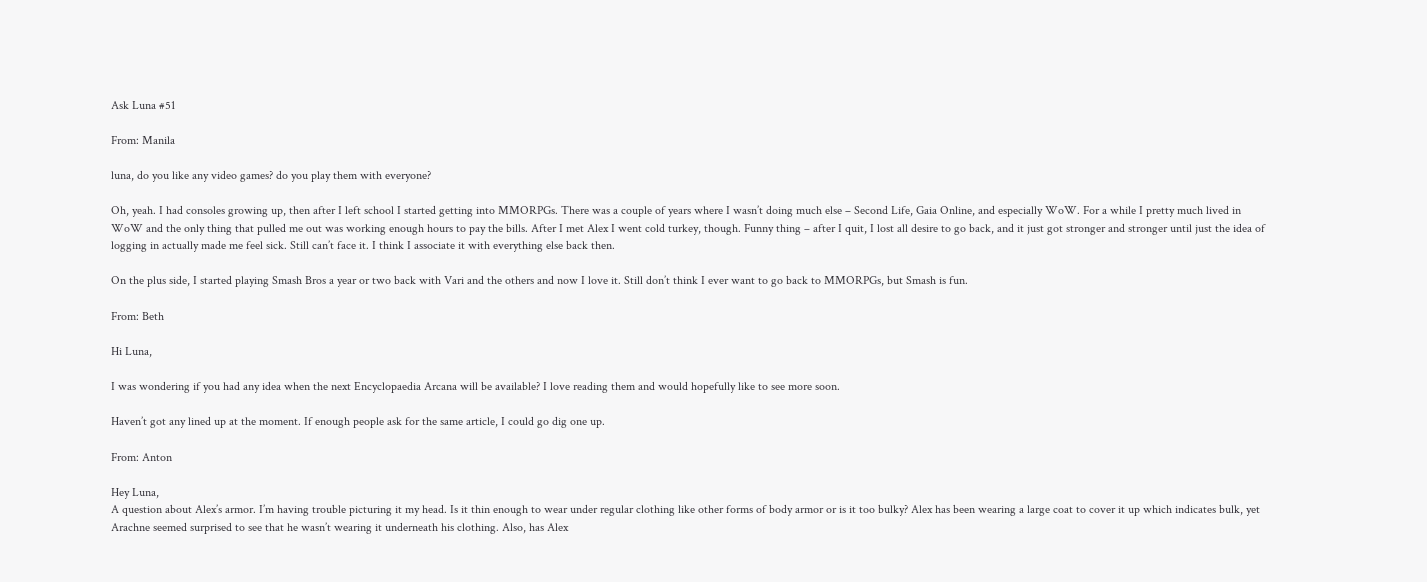Ask Luna #51

From: Manila

luna, do you like any video games? do you play them with everyone?

Oh, yeah. I had consoles growing up, then after I left school I started getting into MMORPGs. There was a couple of years where I wasn’t doing much else – Second Life, Gaia Online, and especially WoW. For a while I pretty much lived in WoW and the only thing that pulled me out was working enough hours to pay the bills. After I met Alex I went cold turkey, though. Funny thing – after I quit, I lost all desire to go back, and it just got stronger and stronger until just the idea of logging in actually made me feel sick. Still can’t face it. I think I associate it with everything else back then.

On the plus side, I started playing Smash Bros a year or two back with Vari and the others and now I love it. Still don’t think I ever want to go back to MMORPGs, but Smash is fun.

From: Beth

Hi Luna,

I was wondering if you had any idea when the next Encyclopaedia Arcana will be available? I love reading them and would hopefully like to see more soon.

Haven’t got any lined up at the moment. If enough people ask for the same article, I could go dig one up.

From: Anton

Hey Luna,
A question about Alex’s armor. I’m having trouble picturing it my head. Is it thin enough to wear under regular clothing like other forms of body armor or is it too bulky? Alex has been wearing a large coat to cover it up which indicates bulk, yet Arachne seemed surprised to see that he wasn’t wearing it underneath his clothing. Also, has Alex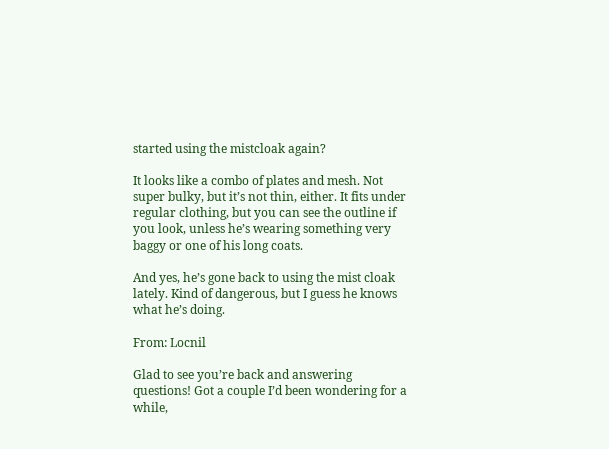started using the mistcloak again?

It looks like a combo of plates and mesh. Not super bulky, but it’s not thin, either. It fits under regular clothing, but you can see the outline if you look, unless he’s wearing something very baggy or one of his long coats.

And yes, he’s gone back to using the mist cloak lately. Kind of dangerous, but I guess he knows what he’s doing.

From: Locnil

Glad to see you’re back and answering questions! Got a couple I’d been wondering for a while,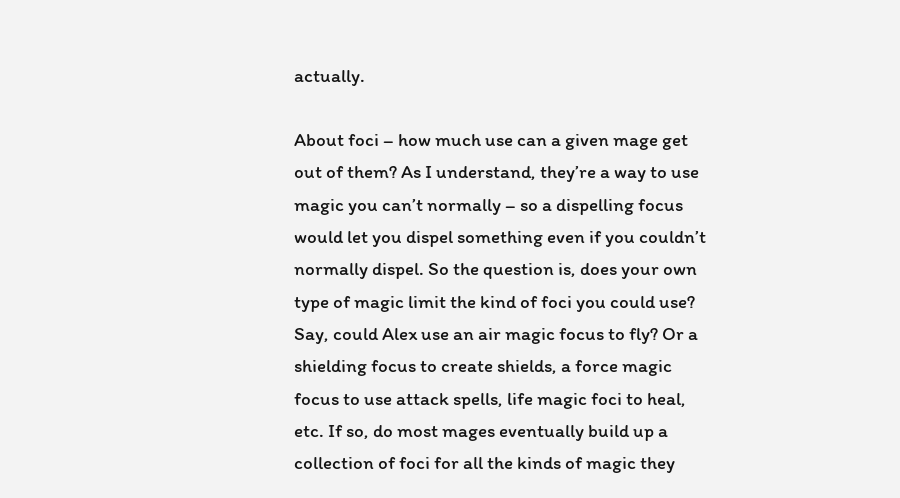actually.

About foci – how much use can a given mage get out of them? As I understand, they’re a way to use magic you can’t normally – so a dispelling focus would let you dispel something even if you couldn’t normally dispel. So the question is, does your own type of magic limit the kind of foci you could use? Say, could Alex use an air magic focus to fly? Or a shielding focus to create shields, a force magic focus to use attack spells, life magic foci to heal, etc. If so, do most mages eventually build up a collection of foci for all the kinds of magic they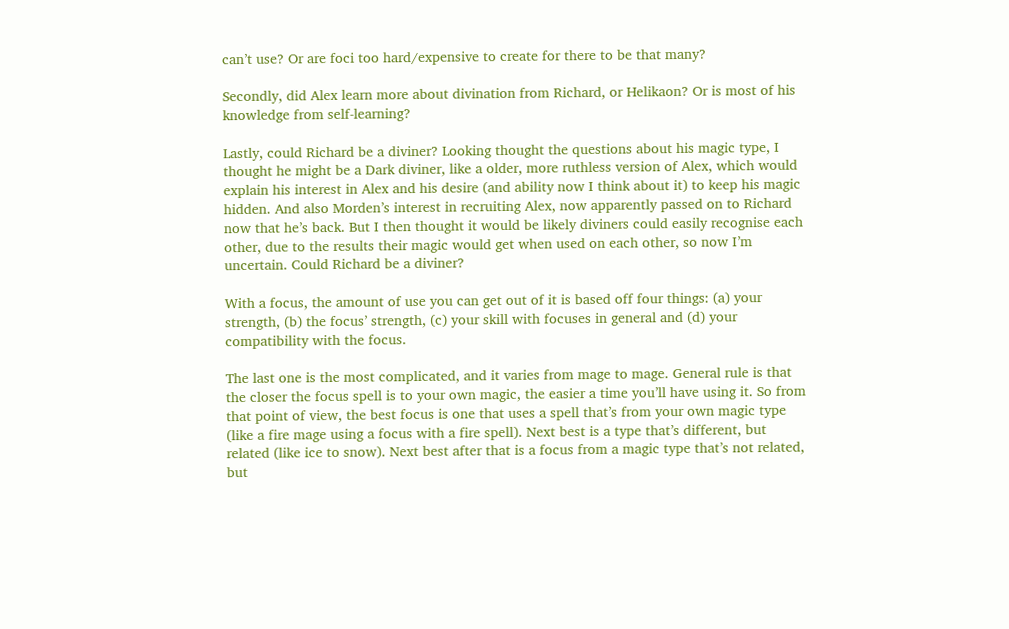can’t use? Or are foci too hard/expensive to create for there to be that many?

Secondly, did Alex learn more about divination from Richard, or Helikaon? Or is most of his knowledge from self-learning?

Lastly, could Richard be a diviner? Looking thought the questions about his magic type, I thought he might be a Dark diviner, like a older, more ruthless version of Alex, which would explain his interest in Alex and his desire (and ability now I think about it) to keep his magic hidden. And also Morden’s interest in recruiting Alex, now apparently passed on to Richard now that he’s back. But I then thought it would be likely diviners could easily recognise each other, due to the results their magic would get when used on each other, so now I’m uncertain. Could Richard be a diviner?

With a focus, the amount of use you can get out of it is based off four things: (a) your strength, (b) the focus’ strength, (c) your skill with focuses in general and (d) your compatibility with the focus.

The last one is the most complicated, and it varies from mage to mage. General rule is that the closer the focus spell is to your own magic, the easier a time you’ll have using it. So from that point of view, the best focus is one that uses a spell that’s from your own magic type (like a fire mage using a focus with a fire spell). Next best is a type that’s different, but related (like ice to snow). Next best after that is a focus from a magic type that’s not related, but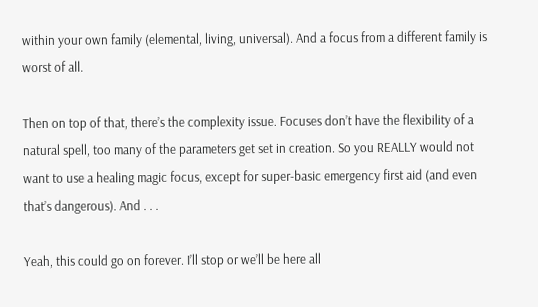within your own family (elemental, living, universal). And a focus from a different family is worst of all.

Then on top of that, there’s the complexity issue. Focuses don’t have the flexibility of a natural spell, too many of the parameters get set in creation. So you REALLY would not want to use a healing magic focus, except for super-basic emergency first aid (and even that’s dangerous). And . . .

Yeah, this could go on forever. I’ll stop or we’ll be here all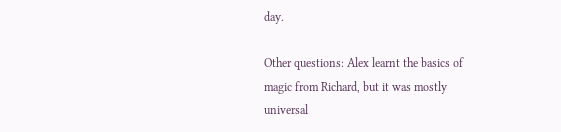day.

Other questions: Alex learnt the basics of magic from Richard, but it was mostly universal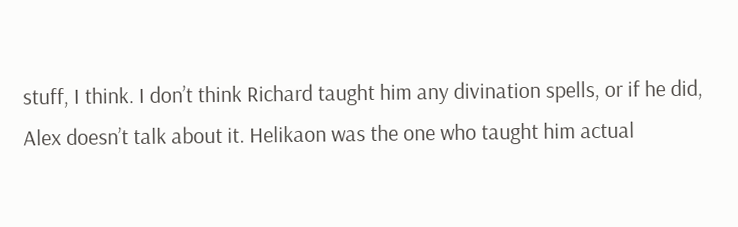stuff, I think. I don’t think Richard taught him any divination spells, or if he did, Alex doesn’t talk about it. Helikaon was the one who taught him actual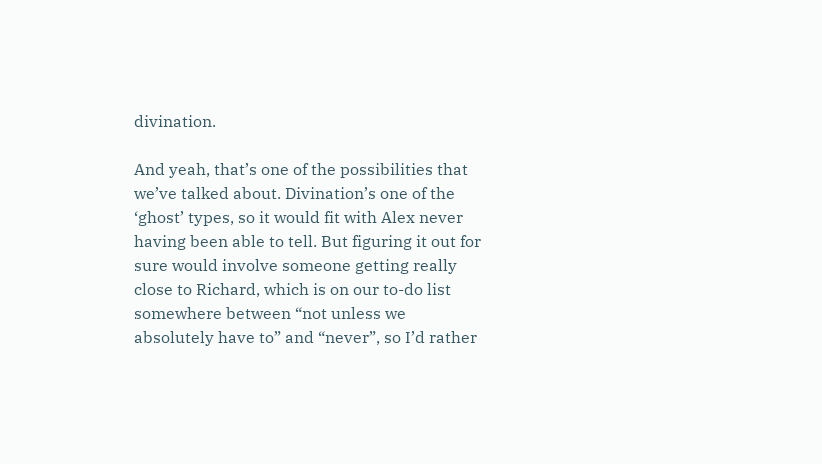divination.

And yeah, that’s one of the possibilities that we’ve talked about. Divination’s one of the ‘ghost’ types, so it would fit with Alex never having been able to tell. But figuring it out for sure would involve someone getting really close to Richard, which is on our to-do list somewhere between “not unless we absolutely have to” and “never”, so I’d rather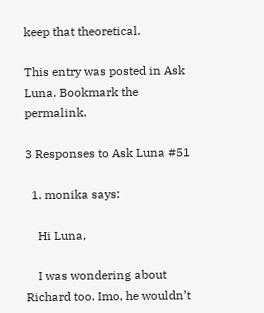keep that theoretical.

This entry was posted in Ask Luna. Bookmark the permalink.

3 Responses to Ask Luna #51

  1. monika says:

    Hi Luna,

    I was wondering about Richard too. Imo, he wouldn’t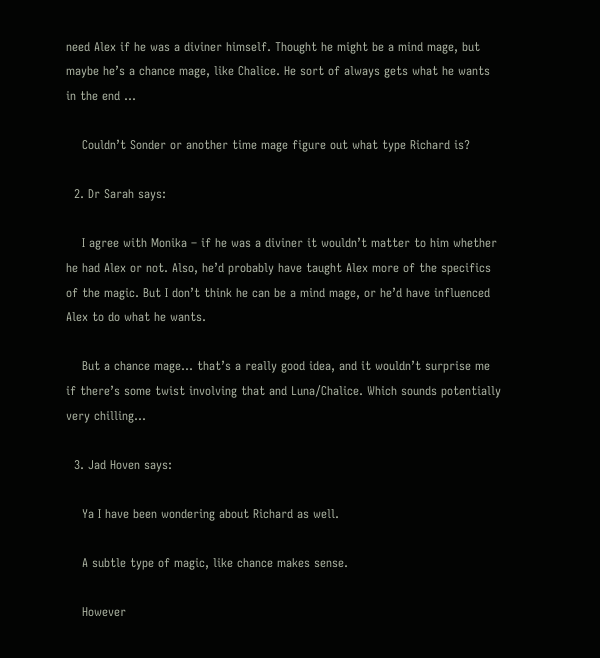need Alex if he was a diviner himself. Thought he might be a mind mage, but maybe he’s a chance mage, like Chalice. He sort of always gets what he wants in the end …

    Couldn’t Sonder or another time mage figure out what type Richard is?

  2. Dr Sarah says:

    I agree with Monika – if he was a diviner it wouldn’t matter to him whether he had Alex or not. Also, he’d probably have taught Alex more of the specifics of the magic. But I don’t think he can be a mind mage, or he’d have influenced Alex to do what he wants.

    But a chance mage… that’s a really good idea, and it wouldn’t surprise me if there’s some twist involving that and Luna/Chalice. Which sounds potentially very chilling…

  3. Jad Hoven says:

    Ya I have been wondering about Richard as well.

    A subtle type of magic, like chance makes sense.

    However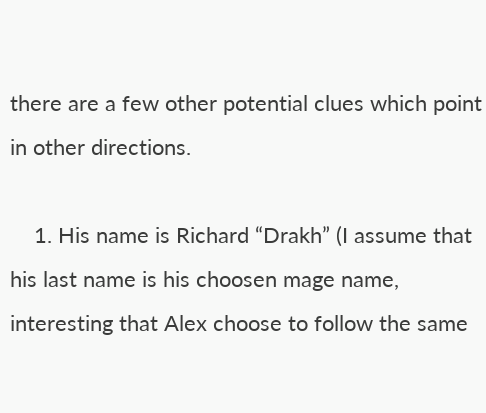there are a few other potential clues which point in other directions.

    1. His name is Richard “Drakh” (I assume that his last name is his choosen mage name, interesting that Alex choose to follow the same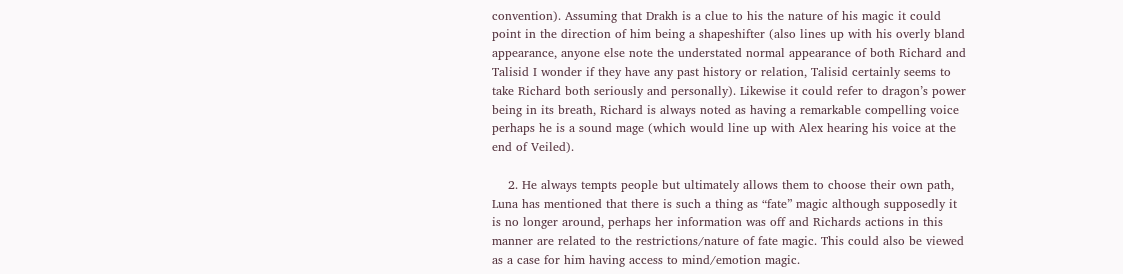convention). Assuming that Drakh is a clue to his the nature of his magic it could point in the direction of him being a shapeshifter (also lines up with his overly bland appearance, anyone else note the understated normal appearance of both Richard and Talisid I wonder if they have any past history or relation, Talisid certainly seems to take Richard both seriously and personally). Likewise it could refer to dragon’s power being in its breath, Richard is always noted as having a remarkable compelling voice perhaps he is a sound mage (which would line up with Alex hearing his voice at the end of Veiled).

    2. He always tempts people but ultimately allows them to choose their own path, Luna has mentioned that there is such a thing as “fate” magic although supposedly it is no longer around, perhaps her information was off and Richards actions in this manner are related to the restrictions/nature of fate magic. This could also be viewed as a case for him having access to mind/emotion magic.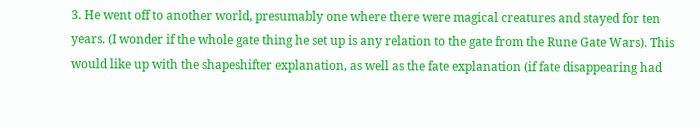3. He went off to another world, presumably one where there were magical creatures and stayed for ten years. (I wonder if the whole gate thing he set up is any relation to the gate from the Rune Gate Wars). This would like up with the shapeshifter explanation, as well as the fate explanation (if fate disappearing had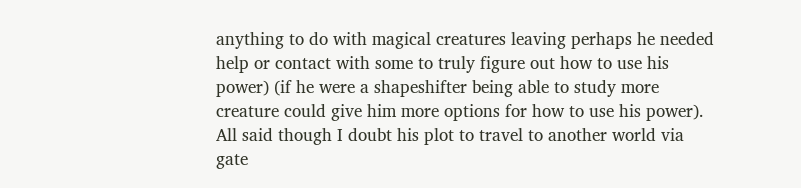anything to do with magical creatures leaving perhaps he needed help or contact with some to truly figure out how to use his power) (if he were a shapeshifter being able to study more creature could give him more options for how to use his power). All said though I doubt his plot to travel to another world via gate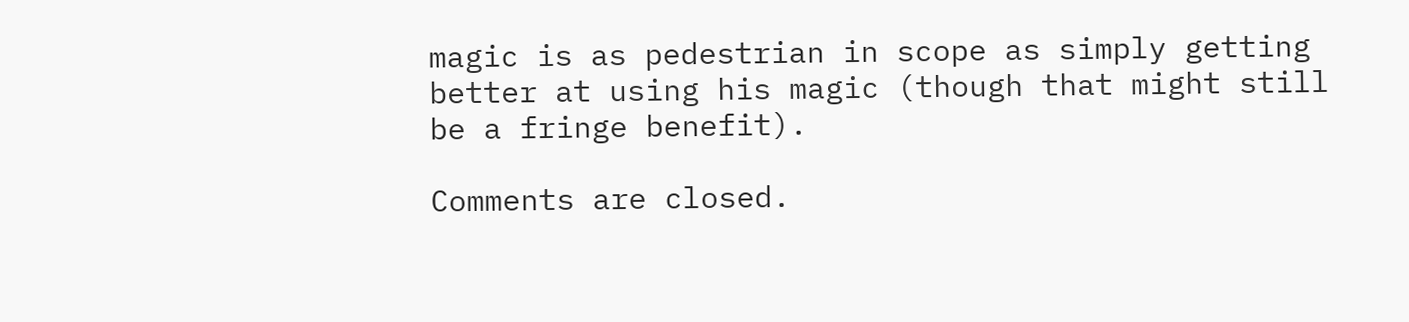magic is as pedestrian in scope as simply getting better at using his magic (though that might still be a fringe benefit).

Comments are closed.